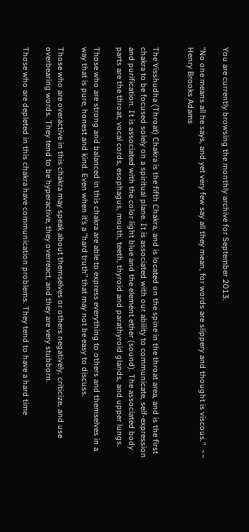You are currently browsing the monthly archive for September 2013.

“No one means all he says, and yet very few say all they mean, for words are slippery and thought is viscous.”  ~~ Henry Brooks Adams


The Visshudha (Throat) Chakra is the fifth Chakra, and is located on the spine in the throat area, and is the first chakra to be focused solely on a spiritual plane. It is associated with our ability to communicate, self-expression and purification. It is associated with the color light blue and the element ether (sound). The associated body parts are the throat, vocal cords, esophagus, mouth, teeth, thyroid and parathyroid glands, and upper lungs.

Those who are strong and balanced in this chakra are able to express everything to others and themselves in a way that is pure, honest and kind. Even when it’s a “hard truth” that may not be easy to discuss.

Those who are overactive in this chakra may speak about themselves or others negatively, criticize, and use overbearing words. They tend to be hyperactive, they overreact, and they are very stubborn.

Those who are depleted in this chakra have communication problems. They tend to have a hard time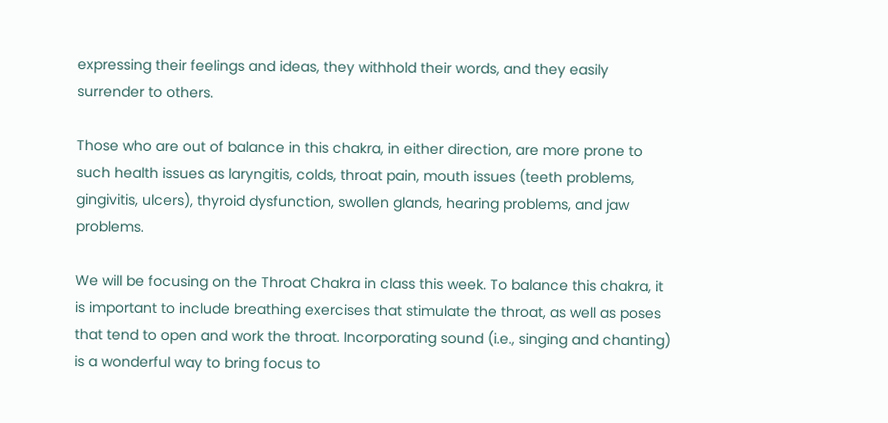expressing their feelings and ideas, they withhold their words, and they easily surrender to others.

Those who are out of balance in this chakra, in either direction, are more prone to such health issues as laryngitis, colds, throat pain, mouth issues (teeth problems, gingivitis, ulcers), thyroid dysfunction, swollen glands, hearing problems, and jaw problems.

We will be focusing on the Throat Chakra in class this week. To balance this chakra, it is important to include breathing exercises that stimulate the throat, as well as poses that tend to open and work the throat. Incorporating sound (i.e., singing and chanting) is a wonderful way to bring focus to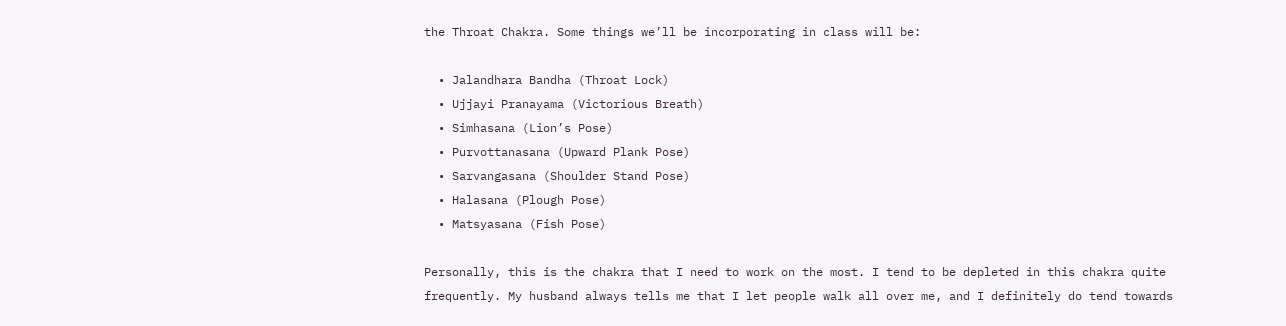the Throat Chakra. Some things we’ll be incorporating in class will be:

  • Jalandhara Bandha (Throat Lock)
  • Ujjayi Pranayama (Victorious Breath)
  • Simhasana (Lion’s Pose)
  • Purvottanasana (Upward Plank Pose)
  • Sarvangasana (Shoulder Stand Pose)
  • Halasana (Plough Pose)
  • Matsyasana (Fish Pose)

Personally, this is the chakra that I need to work on the most. I tend to be depleted in this chakra quite frequently. My husband always tells me that I let people walk all over me, and I definitely do tend towards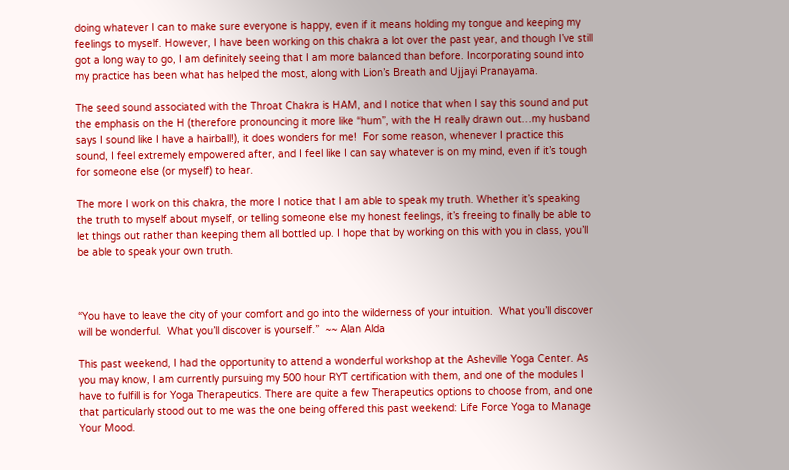doing whatever I can to make sure everyone is happy, even if it means holding my tongue and keeping my feelings to myself. However, I have been working on this chakra a lot over the past year, and though I’ve still got a long way to go, I am definitely seeing that I am more balanced than before. Incorporating sound into my practice has been what has helped the most, along with Lion’s Breath and Ujjayi Pranayama.

The seed sound associated with the Throat Chakra is HAM, and I notice that when I say this sound and put the emphasis on the H (therefore pronouncing it more like “hum”, with the H really drawn out…my husband says I sound like I have a hairball!), it does wonders for me!  For some reason, whenever I practice this sound, I feel extremely empowered after, and I feel like I can say whatever is on my mind, even if it’s tough for someone else (or myself) to hear.

The more I work on this chakra, the more I notice that I am able to speak my truth. Whether it’s speaking the truth to myself about myself, or telling someone else my honest feelings, it’s freeing to finally be able to let things out rather than keeping them all bottled up. I hope that by working on this with you in class, you’ll be able to speak your own truth.



“You have to leave the city of your comfort and go into the wilderness of your intuition.  What you’ll discover will be wonderful.  What you’ll discover is yourself.”  ~~ Alan Alda

This past weekend, I had the opportunity to attend a wonderful workshop at the Asheville Yoga Center. As you may know, I am currently pursuing my 500 hour RYT certification with them, and one of the modules I have to fulfill is for Yoga Therapeutics. There are quite a few Therapeutics options to choose from, and one that particularly stood out to me was the one being offered this past weekend: Life Force Yoga to Manage Your Mood.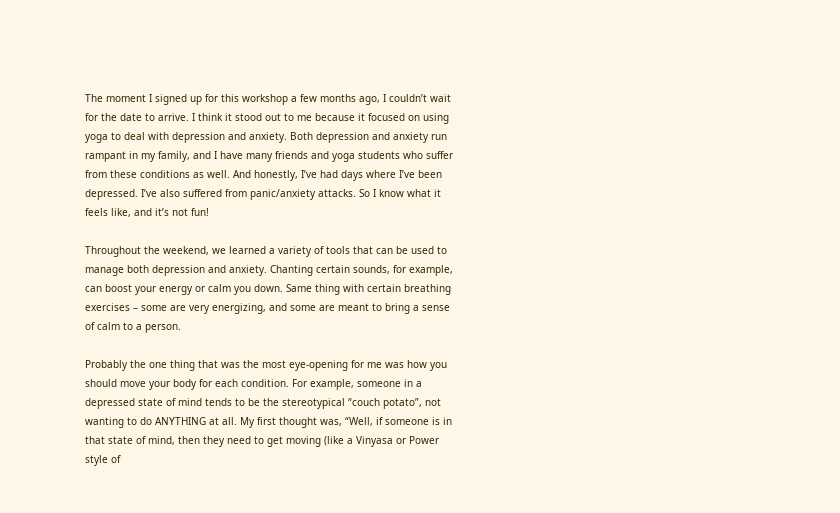The moment I signed up for this workshop a few months ago, I couldn’t wait for the date to arrive. I think it stood out to me because it focused on using yoga to deal with depression and anxiety. Both depression and anxiety run rampant in my family, and I have many friends and yoga students who suffer from these conditions as well. And honestly, I’ve had days where I’ve been depressed. I’ve also suffered from panic/anxiety attacks. So I know what it feels like, and it’s not fun!

Throughout the weekend, we learned a variety of tools that can be used to manage both depression and anxiety. Chanting certain sounds, for example, can boost your energy or calm you down. Same thing with certain breathing exercises – some are very energizing, and some are meant to bring a sense of calm to a person.

Probably the one thing that was the most eye-opening for me was how you should move your body for each condition. For example, someone in a depressed state of mind tends to be the stereotypical “couch potato”, not wanting to do ANYTHING at all. My first thought was, “Well, if someone is in that state of mind, then they need to get moving (like a Vinyasa or Power style of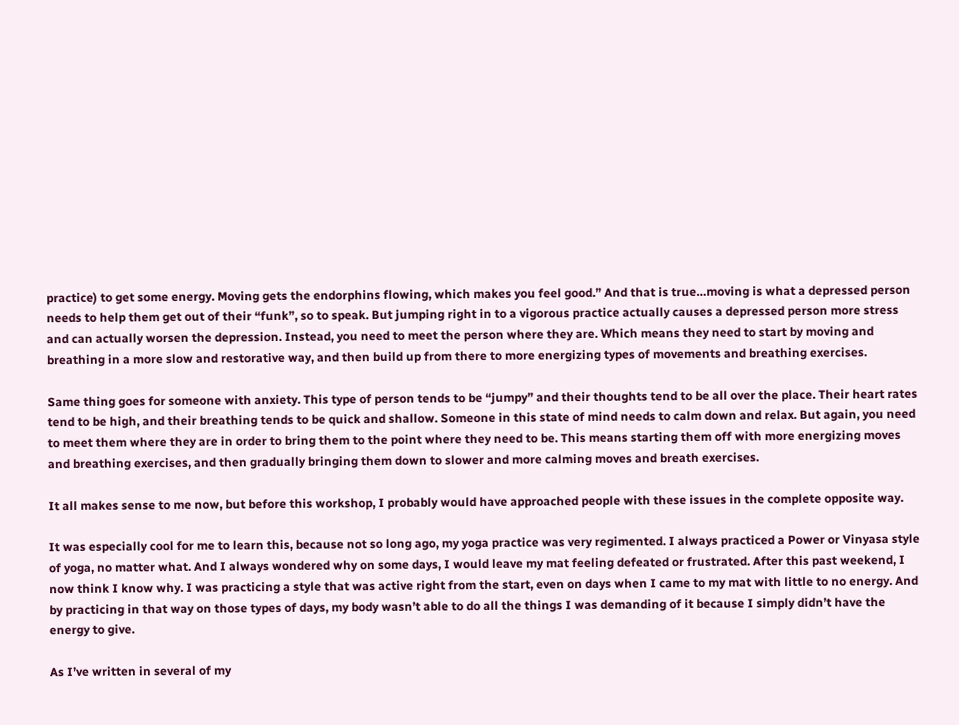practice) to get some energy. Moving gets the endorphins flowing, which makes you feel good.” And that is true…moving is what a depressed person needs to help them get out of their “funk”, so to speak. But jumping right in to a vigorous practice actually causes a depressed person more stress and can actually worsen the depression. Instead, you need to meet the person where they are. Which means they need to start by moving and breathing in a more slow and restorative way, and then build up from there to more energizing types of movements and breathing exercises.

Same thing goes for someone with anxiety. This type of person tends to be “jumpy” and their thoughts tend to be all over the place. Their heart rates tend to be high, and their breathing tends to be quick and shallow. Someone in this state of mind needs to calm down and relax. But again, you need to meet them where they are in order to bring them to the point where they need to be. This means starting them off with more energizing moves and breathing exercises, and then gradually bringing them down to slower and more calming moves and breath exercises.

It all makes sense to me now, but before this workshop, I probably would have approached people with these issues in the complete opposite way.

It was especially cool for me to learn this, because not so long ago, my yoga practice was very regimented. I always practiced a Power or Vinyasa style of yoga, no matter what. And I always wondered why on some days, I would leave my mat feeling defeated or frustrated. After this past weekend, I now think I know why. I was practicing a style that was active right from the start, even on days when I came to my mat with little to no energy. And by practicing in that way on those types of days, my body wasn’t able to do all the things I was demanding of it because I simply didn’t have the energy to give.

As I’ve written in several of my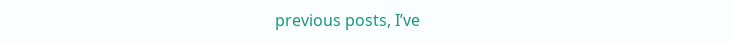previous posts, I’ve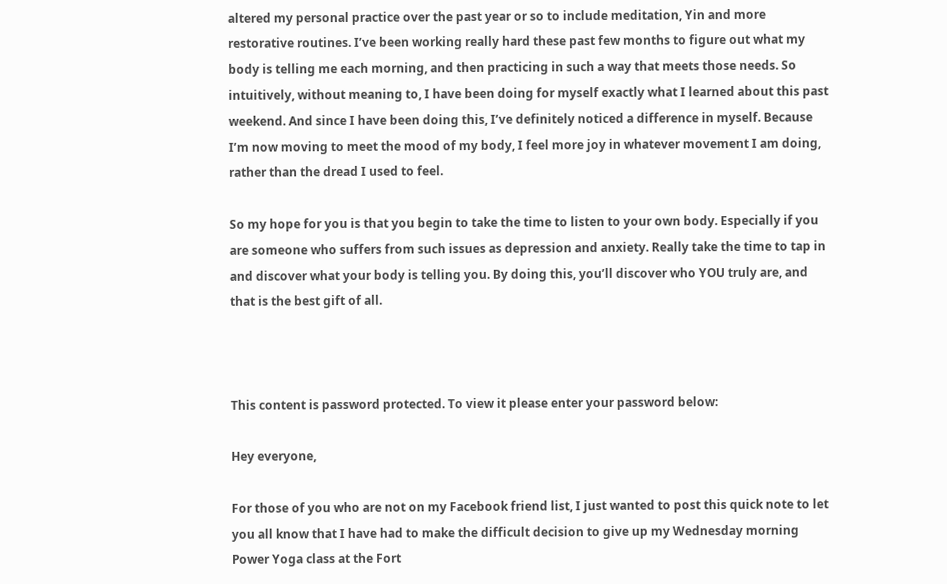altered my personal practice over the past year or so to include meditation, Yin and more restorative routines. I’ve been working really hard these past few months to figure out what my body is telling me each morning, and then practicing in such a way that meets those needs. So intuitively, without meaning to, I have been doing for myself exactly what I learned about this past weekend. And since I have been doing this, I’ve definitely noticed a difference in myself. Because I’m now moving to meet the mood of my body, I feel more joy in whatever movement I am doing, rather than the dread I used to feel.

So my hope for you is that you begin to take the time to listen to your own body. Especially if you are someone who suffers from such issues as depression and anxiety. Really take the time to tap in and discover what your body is telling you. By doing this, you’ll discover who YOU truly are, and that is the best gift of all.



This content is password protected. To view it please enter your password below:

Hey everyone,

For those of you who are not on my Facebook friend list, I just wanted to post this quick note to let you all know that I have had to make the difficult decision to give up my Wednesday morning Power Yoga class at the Fort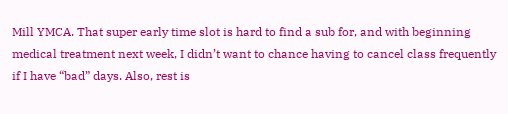Mill YMCA. That super early time slot is hard to find a sub for, and with beginning medical treatment next week, I didn’t want to chance having to cancel class frequently if I have “bad” days. Also, rest is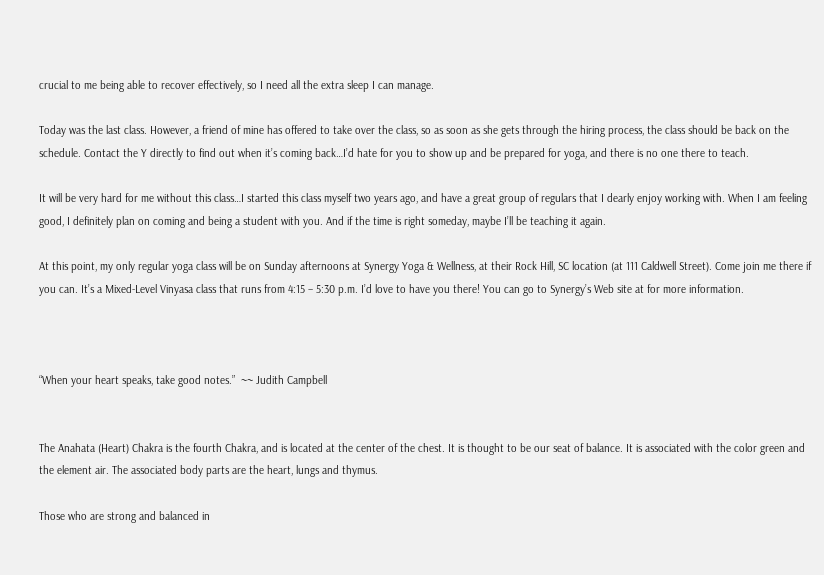crucial to me being able to recover effectively, so I need all the extra sleep I can manage.

Today was the last class. However, a friend of mine has offered to take over the class, so as soon as she gets through the hiring process, the class should be back on the schedule. Contact the Y directly to find out when it’s coming back…I’d hate for you to show up and be prepared for yoga, and there is no one there to teach.

It will be very hard for me without this class…I started this class myself two years ago, and have a great group of regulars that I dearly enjoy working with. When I am feeling good, I definitely plan on coming and being a student with you. And if the time is right someday, maybe I’ll be teaching it again.

At this point, my only regular yoga class will be on Sunday afternoons at Synergy Yoga & Wellness, at their Rock Hill, SC location (at 111 Caldwell Street). Come join me there if you can. It’s a Mixed-Level Vinyasa class that runs from 4:15 – 5:30 p.m. I’d love to have you there! You can go to Synergy’s Web site at for more information.



“When your heart speaks, take good notes.”  ~~ Judith Campbell


The Anahata (Heart) Chakra is the fourth Chakra, and is located at the center of the chest. It is thought to be our seat of balance. It is associated with the color green and the element air. The associated body parts are the heart, lungs and thymus.

Those who are strong and balanced in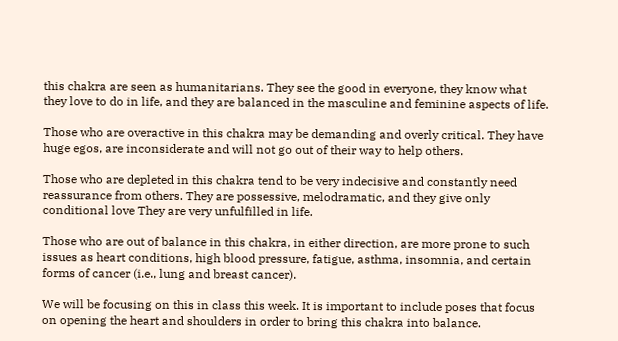this chakra are seen as humanitarians. They see the good in everyone, they know what they love to do in life, and they are balanced in the masculine and feminine aspects of life.

Those who are overactive in this chakra may be demanding and overly critical. They have huge egos, are inconsiderate and will not go out of their way to help others.

Those who are depleted in this chakra tend to be very indecisive and constantly need reassurance from others. They are possessive, melodramatic, and they give only conditional love They are very unfulfilled in life.

Those who are out of balance in this chakra, in either direction, are more prone to such issues as heart conditions, high blood pressure, fatigue, asthma, insomnia, and certain forms of cancer (i.e., lung and breast cancer).

We will be focusing on this in class this week. It is important to include poses that focus on opening the heart and shoulders in order to bring this chakra into balance.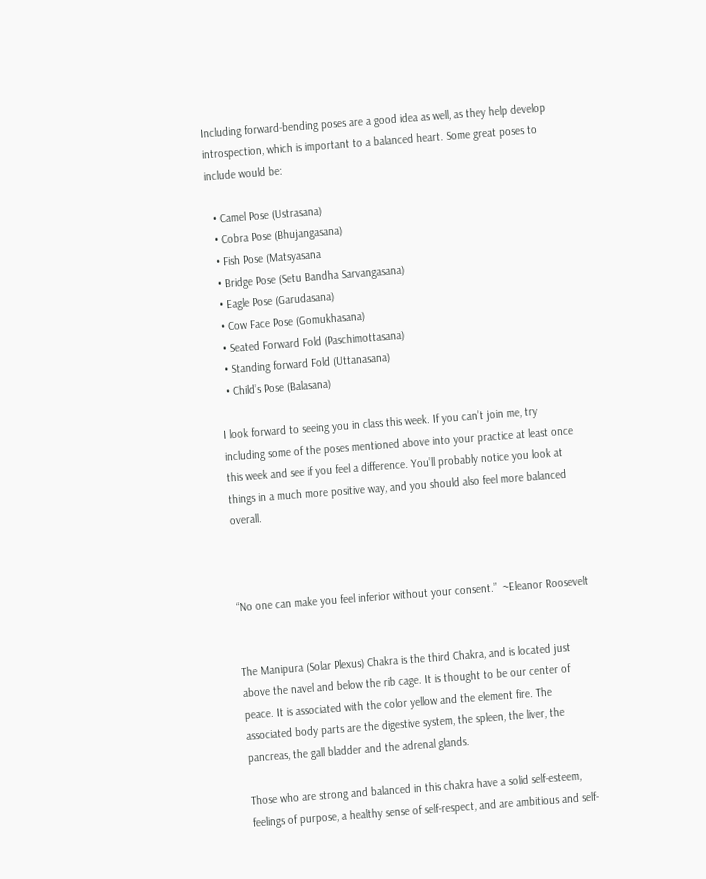Including forward-bending poses are a good idea as well, as they help develop introspection, which is important to a balanced heart. Some great poses to include would be:

  • Camel Pose (Ustrasana)
  • Cobra Pose (Bhujangasana)
  • Fish Pose (Matsyasana
  • Bridge Pose (Setu Bandha Sarvangasana)
  • Eagle Pose (Garudasana)
  • Cow Face Pose (Gomukhasana)
  • Seated Forward Fold (Paschimottasana)
  • Standing forward Fold (Uttanasana)
  • Child’s Pose (Balasana)

I look forward to seeing you in class this week. If you can’t join me, try including some of the poses mentioned above into your practice at least once this week and see if you feel a difference. You’ll probably notice you look at things in a much more positive way, and you should also feel more balanced overall.



“No one can make you feel inferior without your consent.”  ~Eleanor Roosevelt


The Manipura (Solar Plexus) Chakra is the third Chakra, and is located just above the navel and below the rib cage. It is thought to be our center of peace. It is associated with the color yellow and the element fire. The associated body parts are the digestive system, the spleen, the liver, the pancreas, the gall bladder and the adrenal glands.

Those who are strong and balanced in this chakra have a solid self-esteem, feelings of purpose, a healthy sense of self-respect, and are ambitious and self-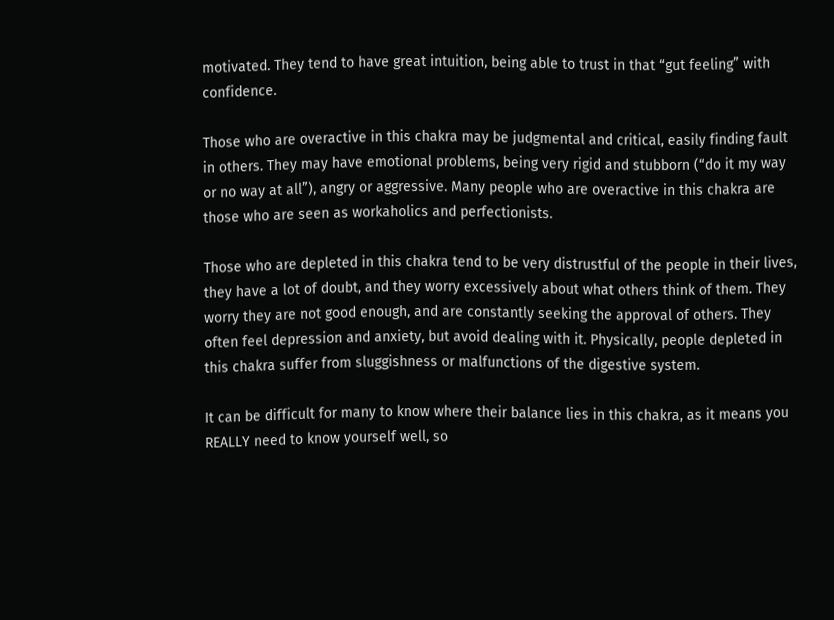motivated. They tend to have great intuition, being able to trust in that “gut feeling” with confidence.

Those who are overactive in this chakra may be judgmental and critical, easily finding fault in others. They may have emotional problems, being very rigid and stubborn (“do it my way or no way at all”), angry or aggressive. Many people who are overactive in this chakra are those who are seen as workaholics and perfectionists.

Those who are depleted in this chakra tend to be very distrustful of the people in their lives, they have a lot of doubt, and they worry excessively about what others think of them. They worry they are not good enough, and are constantly seeking the approval of others. They often feel depression and anxiety, but avoid dealing with it. Physically, people depleted in this chakra suffer from sluggishness or malfunctions of the digestive system.

It can be difficult for many to know where their balance lies in this chakra, as it means you REALLY need to know yourself well, so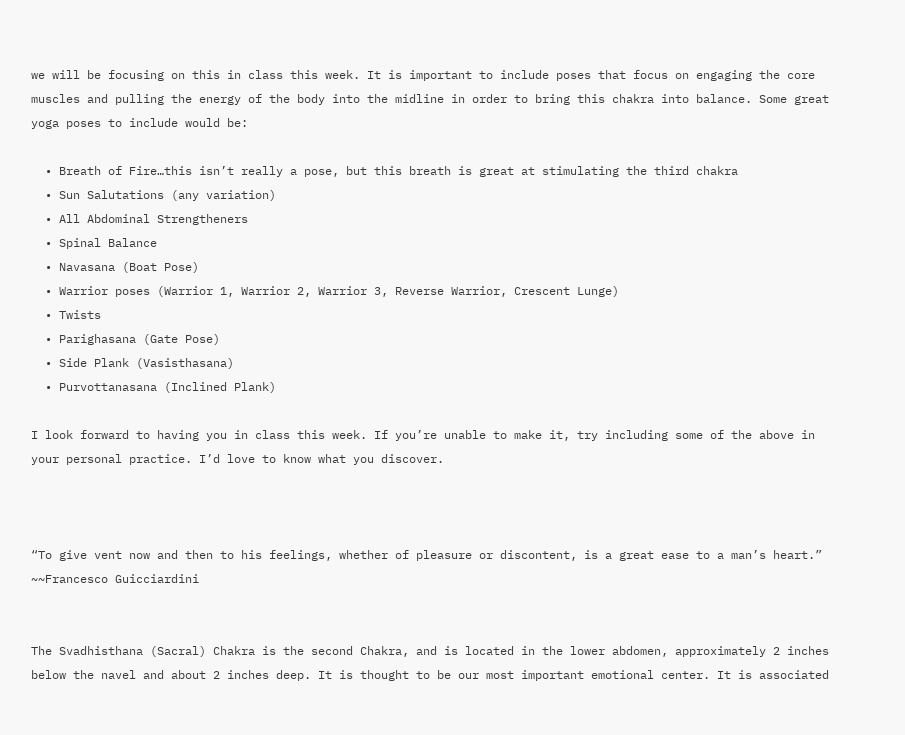we will be focusing on this in class this week. It is important to include poses that focus on engaging the core muscles and pulling the energy of the body into the midline in order to bring this chakra into balance. Some great yoga poses to include would be:

  • Breath of Fire…this isn’t really a pose, but this breath is great at stimulating the third chakra
  • Sun Salutations (any variation)
  • All Abdominal Strengtheners
  • Spinal Balance
  • Navasana (Boat Pose)
  • Warrior poses (Warrior 1, Warrior 2, Warrior 3, Reverse Warrior, Crescent Lunge)
  • Twists
  • Parighasana (Gate Pose)
  • Side Plank (Vasisthasana)
  • Purvottanasana (Inclined Plank)

I look forward to having you in class this week. If you’re unable to make it, try including some of the above in your personal practice. I’d love to know what you discover.



“To give vent now and then to his feelings, whether of pleasure or discontent, is a great ease to a man’s heart.” ~~Francesco Guicciardini


The Svadhisthana (Sacral) Chakra is the second Chakra, and is located in the lower abdomen, approximately 2 inches below the navel and about 2 inches deep. It is thought to be our most important emotional center. It is associated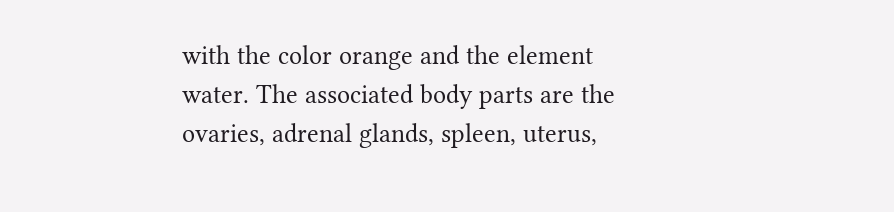with the color orange and the element water. The associated body parts are the ovaries, adrenal glands, spleen, uterus,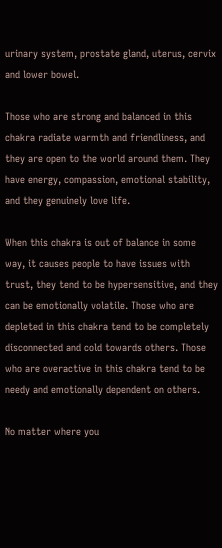urinary system, prostate gland, uterus, cervix and lower bowel.

Those who are strong and balanced in this chakra radiate warmth and friendliness, and they are open to the world around them. They have energy, compassion, emotional stability, and they genuinely love life.

When this chakra is out of balance in some way, it causes people to have issues with trust, they tend to be hypersensitive, and they can be emotionally volatile. Those who are depleted in this chakra tend to be completely disconnected and cold towards others. Those who are overactive in this chakra tend to be needy and emotionally dependent on others.

No matter where you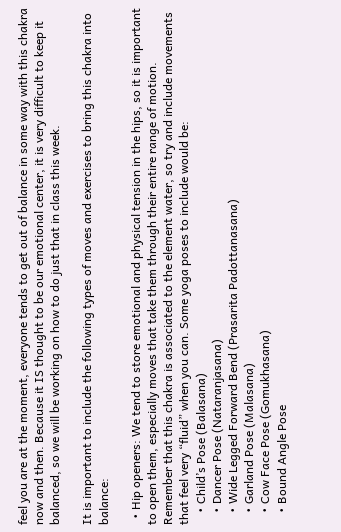feel you are at the moment, everyone tends to get out of balance in some way with this chakra now and then. Because it IS thought to be our emotional center, it is very difficult to keep it balanced, so we will be working on how to do just that in class this week.

It is important to include the following types of moves and exercises to bring this chakra into balance:

  • Hip openers: We tend to store emotional and physical tension in the hips, so it is important to open them, especially moves that take them through their entire range of motion. Remember that this chakra is associated to the element water, so try and include movements that feel very “fluid” when you can. Some yoga poses to include would be:
    • Child’s Pose (Balasana)
    • Dancer Pose (Nataranjasana)
    • Wide Legged Forward Bend (Prasarita Padottanasana)
    • Garland Pose (Malasana)
    • Cow Face Pose (Gomukhasana)
    • Bound Angle Pose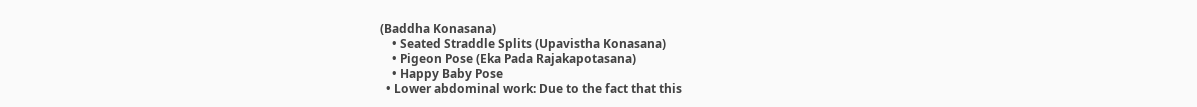(Baddha Konasana)
    • Seated Straddle Splits (Upavistha Konasana)
    • Pigeon Pose (Eka Pada Rajakapotasana)
    • Happy Baby Pose
  • Lower abdominal work: Due to the fact that this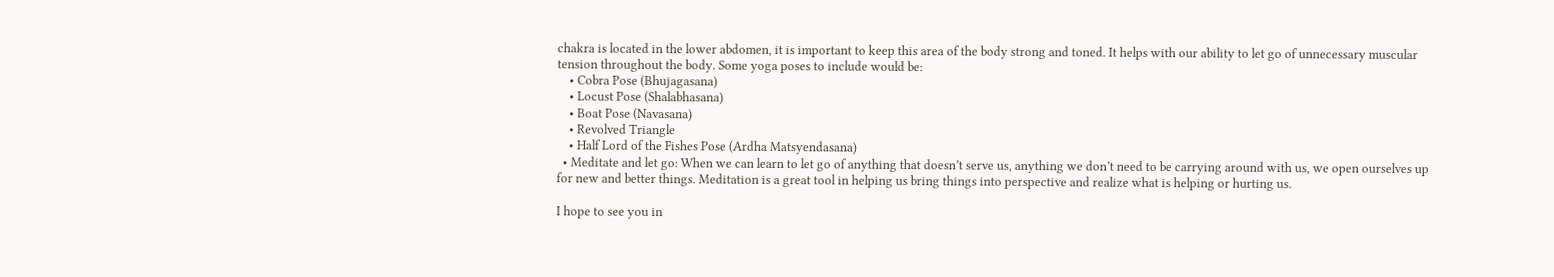chakra is located in the lower abdomen, it is important to keep this area of the body strong and toned. It helps with our ability to let go of unnecessary muscular tension throughout the body. Some yoga poses to include would be:
    • Cobra Pose (Bhujagasana)
    • Locust Pose (Shalabhasana)
    • Boat Pose (Navasana)
    • Revolved Triangle
    • Half Lord of the Fishes Pose (Ardha Matsyendasana)
  • Meditate and let go: When we can learn to let go of anything that doesn’t serve us, anything we don’t need to be carrying around with us, we open ourselves up for new and better things. Meditation is a great tool in helping us bring things into perspective and realize what is helping or hurting us.

I hope to see you in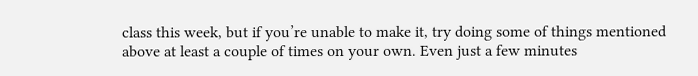class this week, but if you’re unable to make it, try doing some of things mentioned above at least a couple of times on your own. Even just a few minutes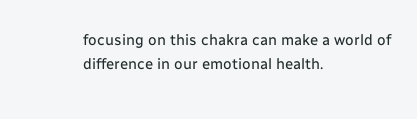focusing on this chakra can make a world of difference in our emotional health.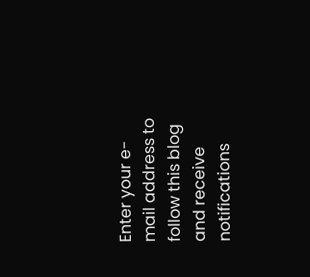Enter your e-mail address to follow this blog and receive notifications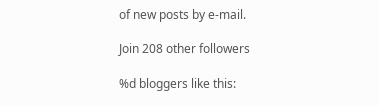of new posts by e-mail.

Join 208 other followers

%d bloggers like this: